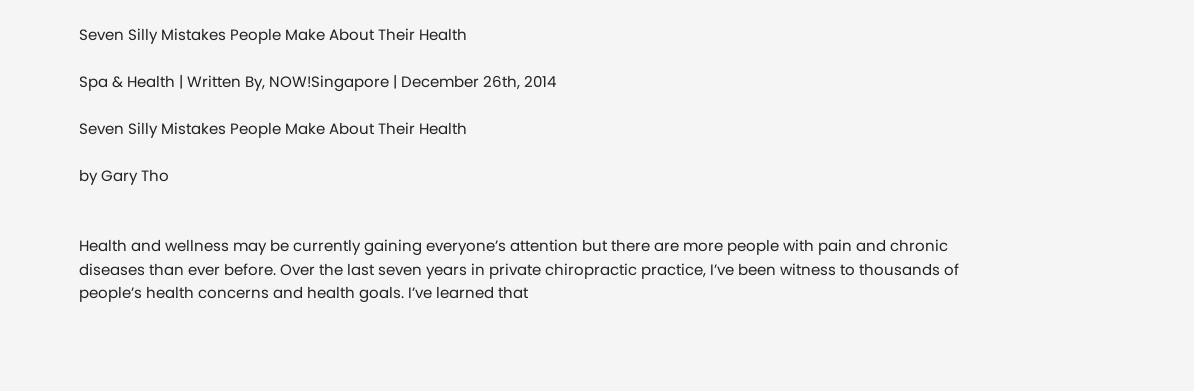Seven Silly Mistakes People Make About Their Health

Spa & Health | Written By, NOW!Singapore | December 26th, 2014

Seven Silly Mistakes People Make About Their Health

by Gary Tho


Health and wellness may be currently gaining everyone’s attention but there are more people with pain and chronic diseases than ever before. Over the last seven years in private chiropractic practice, I’ve been witness to thousands of people’s health concerns and health goals. I’ve learned that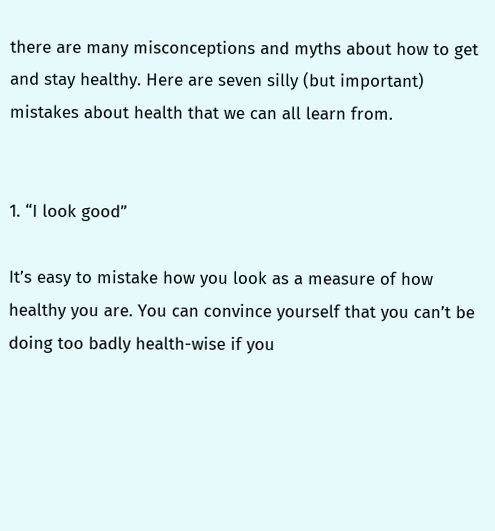there are many misconceptions and myths about how to get and stay healthy. Here are seven silly (but important) mistakes about health that we can all learn from.


1. “I look good”

It’s easy to mistake how you look as a measure of how healthy you are. You can convince yourself that you can’t be doing too badly health-wise if you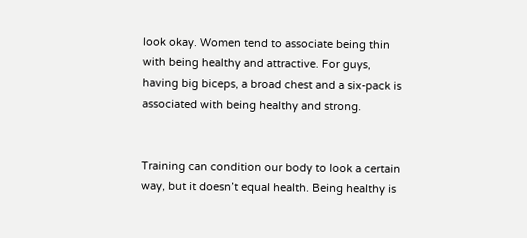look okay. Women tend to associate being thin with being healthy and attractive. For guys, having big biceps, a broad chest and a six-pack is associated with being healthy and strong.


Training can condition our body to look a certain way, but it doesn’t equal health. Being healthy is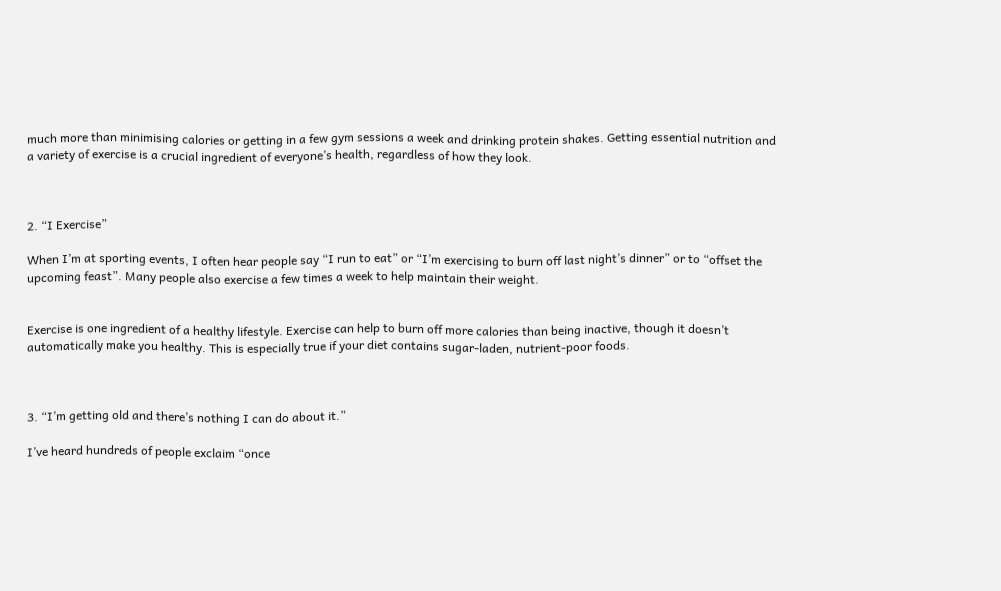much more than minimising calories or getting in a few gym sessions a week and drinking protein shakes. Getting essential nutrition and a variety of exercise is a crucial ingredient of everyone’s health, regardless of how they look.



2. “I Exercise”

When I’m at sporting events, I often hear people say “I run to eat” or “I’m exercising to burn off last night’s dinner” or to “offset the upcoming feast”. Many people also exercise a few times a week to help maintain their weight.


Exercise is one ingredient of a healthy lifestyle. Exercise can help to burn off more calories than being inactive, though it doesn’t automatically make you healthy. This is especially true if your diet contains sugar-laden, nutrient-poor foods.



3. “I’m getting old and there’s nothing I can do about it.”

I’ve heard hundreds of people exclaim “once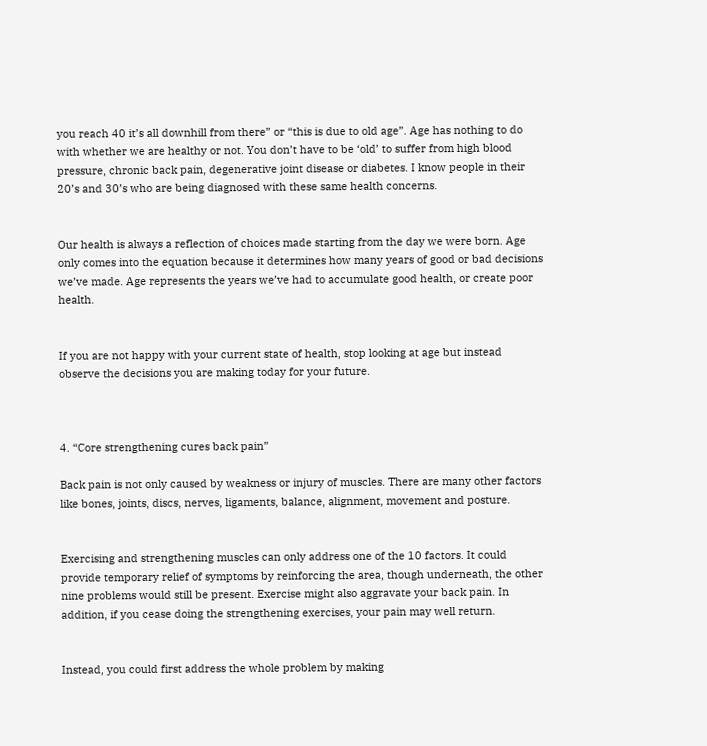you reach 40 it’s all downhill from there” or “this is due to old age”. Age has nothing to do with whether we are healthy or not. You don’t have to be ‘old’ to suffer from high blood pressure, chronic back pain, degenerative joint disease or diabetes. I know people in their 20’s and 30’s who are being diagnosed with these same health concerns.


Our health is always a reflection of choices made starting from the day we were born. Age only comes into the equation because it determines how many years of good or bad decisions we’ve made. Age represents the years we’ve had to accumulate good health, or create poor health.


If you are not happy with your current state of health, stop looking at age but instead observe the decisions you are making today for your future.



4. “Core strengthening cures back pain”

Back pain is not only caused by weakness or injury of muscles. There are many other factors like bones, joints, discs, nerves, ligaments, balance, alignment, movement and posture.


Exercising and strengthening muscles can only address one of the 10 factors. It could provide temporary relief of symptoms by reinforcing the area, though underneath, the other nine problems would still be present. Exercise might also aggravate your back pain. In addition, if you cease doing the strengthening exercises, your pain may well return.


Instead, you could first address the whole problem by making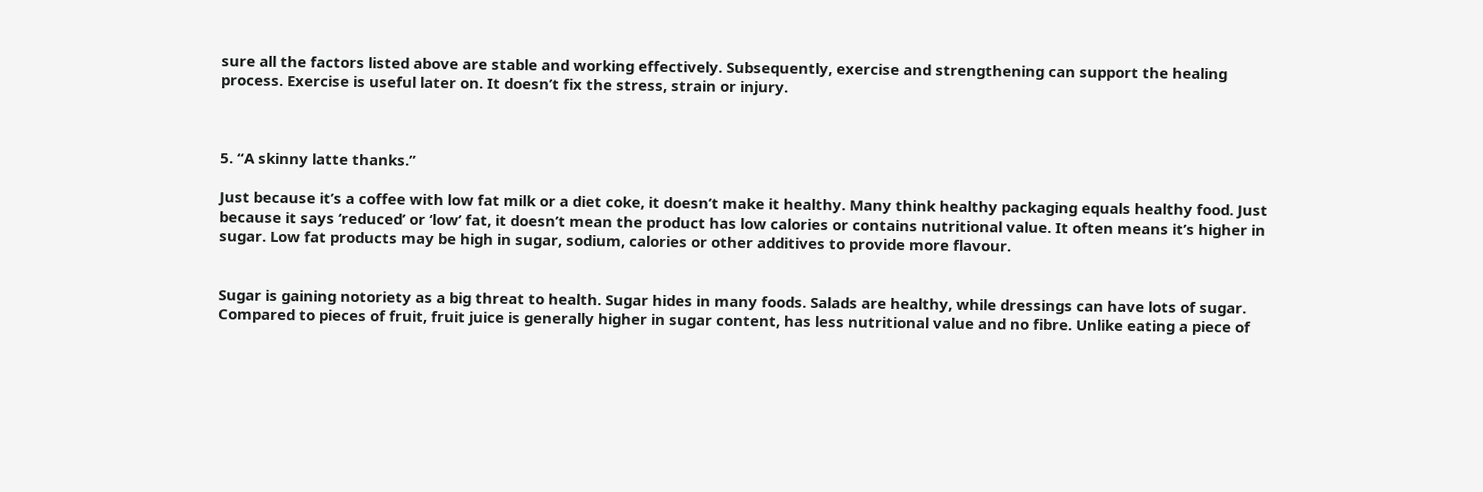sure all the factors listed above are stable and working effectively. Subsequently, exercise and strengthening can support the healing process. Exercise is useful later on. It doesn’t fix the stress, strain or injury.



5. “A skinny latte thanks.”

Just because it’s a coffee with low fat milk or a diet coke, it doesn’t make it healthy. Many think healthy packaging equals healthy food. Just because it says ‘reduced’ or ‘low’ fat, it doesn’t mean the product has low calories or contains nutritional value. It often means it’s higher in sugar. Low fat products may be high in sugar, sodium, calories or other additives to provide more flavour.


Sugar is gaining notoriety as a big threat to health. Sugar hides in many foods. Salads are healthy, while dressings can have lots of sugar. Compared to pieces of fruit, fruit juice is generally higher in sugar content, has less nutritional value and no fibre. Unlike eating a piece of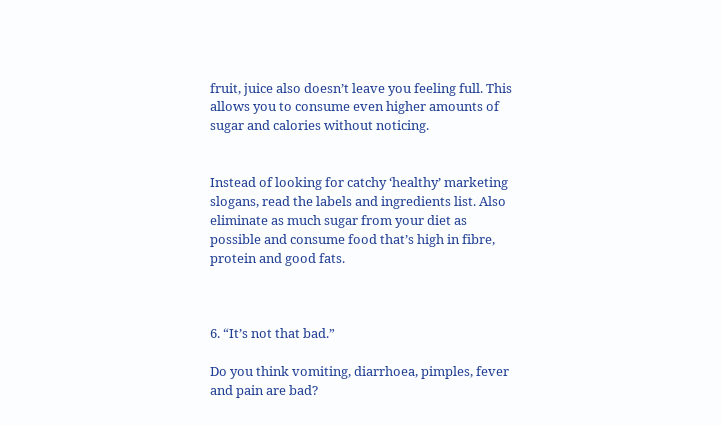fruit, juice also doesn’t leave you feeling full. This allows you to consume even higher amounts of sugar and calories without noticing.


Instead of looking for catchy ‘healthy’ marketing slogans, read the labels and ingredients list. Also eliminate as much sugar from your diet as possible and consume food that’s high in fibre, protein and good fats.



6. “It’s not that bad.”

Do you think vomiting, diarrhoea, pimples, fever and pain are bad?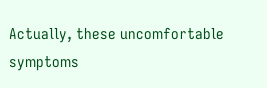Actually, these uncomfortable symptoms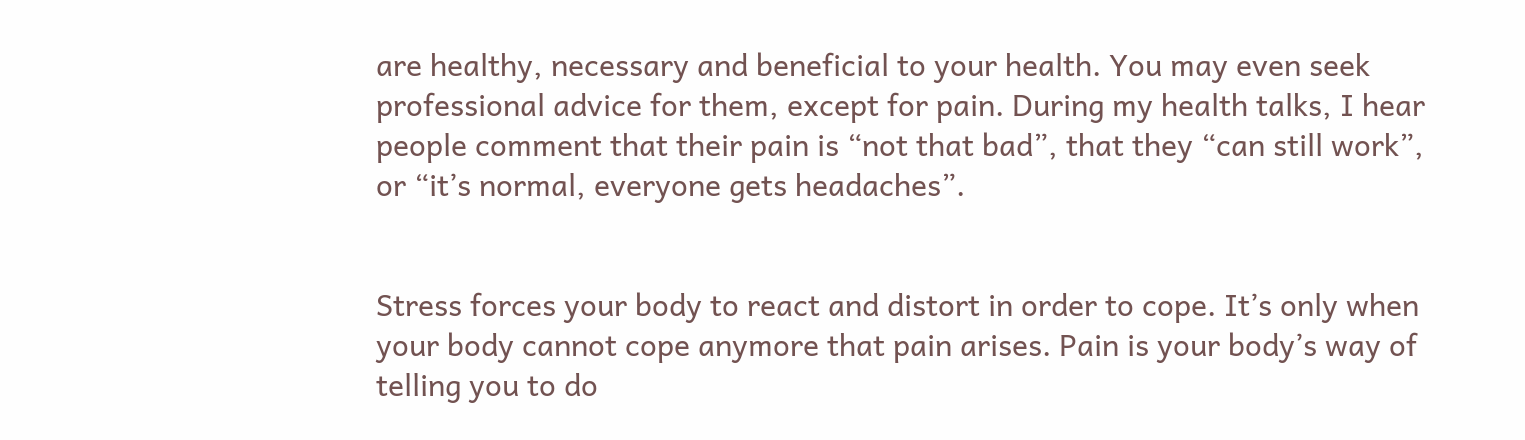are healthy, necessary and beneficial to your health. You may even seek professional advice for them, except for pain. During my health talks, I hear people comment that their pain is “not that bad”, that they “can still work”, or “it’s normal, everyone gets headaches”.


Stress forces your body to react and distort in order to cope. It’s only when your body cannot cope anymore that pain arises. Pain is your body’s way of telling you to do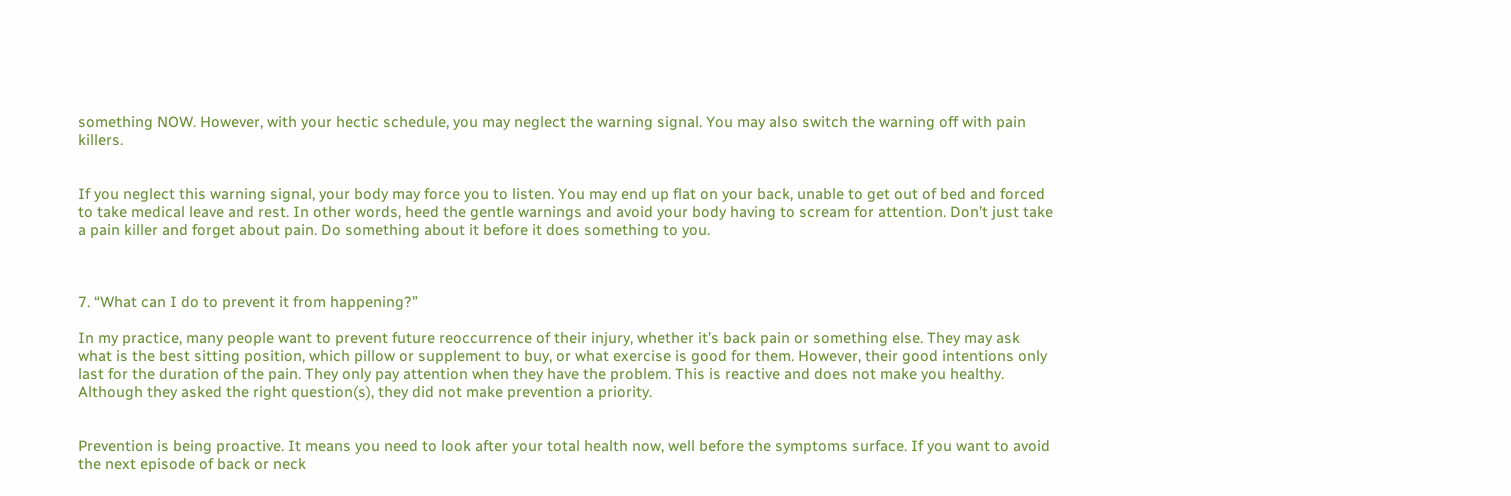something NOW. However, with your hectic schedule, you may neglect the warning signal. You may also switch the warning off with pain killers.


If you neglect this warning signal, your body may force you to listen. You may end up flat on your back, unable to get out of bed and forced to take medical leave and rest. In other words, heed the gentle warnings and avoid your body having to scream for attention. Don’t just take a pain killer and forget about pain. Do something about it before it does something to you.



7. “What can I do to prevent it from happening?”

In my practice, many people want to prevent future reoccurrence of their injury, whether it’s back pain or something else. They may ask what is the best sitting position, which pillow or supplement to buy, or what exercise is good for them. However, their good intentions only last for the duration of the pain. They only pay attention when they have the problem. This is reactive and does not make you healthy. Although they asked the right question(s), they did not make prevention a priority.


Prevention is being proactive. It means you need to look after your total health now, well before the symptoms surface. If you want to avoid the next episode of back or neck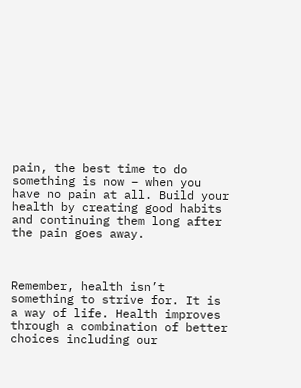pain, the best time to do something is now – when you have no pain at all. Build your health by creating good habits and continuing them long after the pain goes away.



Remember, health isn’t something to strive for. It is a way of life. Health improves through a combination of better choices including our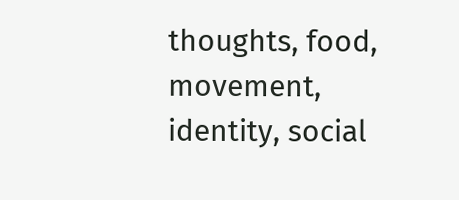thoughts, food, movement, identity, social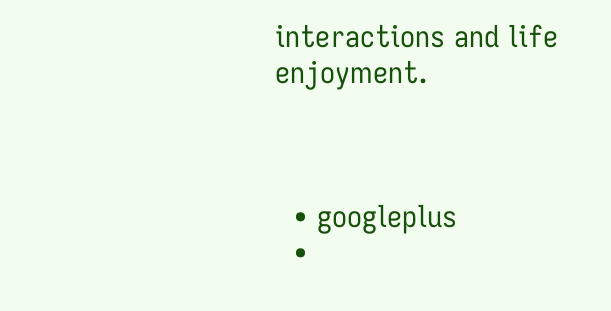interactions and life enjoyment.



  • googleplus
  •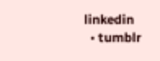linkedin
  • tumblr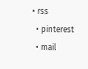• rss
  • pinterest
  • mail